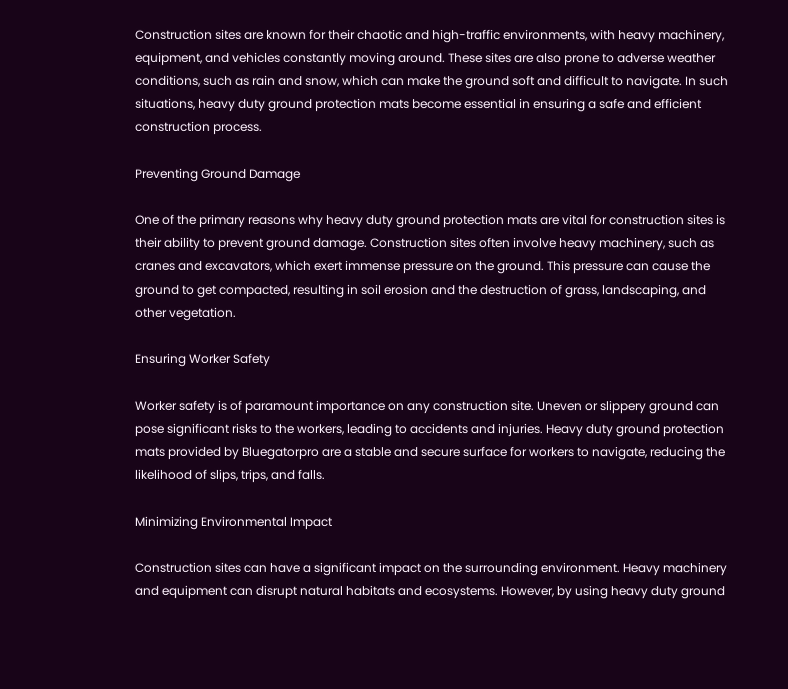Construction sites are known for their chaotic and high-traffic environments, with heavy machinery, equipment, and vehicles constantly moving around. These sites are also prone to adverse weather conditions, such as rain and snow, which can make the ground soft and difficult to navigate. In such situations, heavy duty ground protection mats become essential in ensuring a safe and efficient construction process.

Preventing Ground Damage

One of the primary reasons why heavy duty ground protection mats are vital for construction sites is their ability to prevent ground damage. Construction sites often involve heavy machinery, such as cranes and excavators, which exert immense pressure on the ground. This pressure can cause the ground to get compacted, resulting in soil erosion and the destruction of grass, landscaping, and other vegetation.

Ensuring Worker Safety

Worker safety is of paramount importance on any construction site. Uneven or slippery ground can pose significant risks to the workers, leading to accidents and injuries. Heavy duty ground protection mats provided by Bluegatorpro are a stable and secure surface for workers to navigate, reducing the likelihood of slips, trips, and falls.

Minimizing Environmental Impact

Construction sites can have a significant impact on the surrounding environment. Heavy machinery and equipment can disrupt natural habitats and ecosystems. However, by using heavy duty ground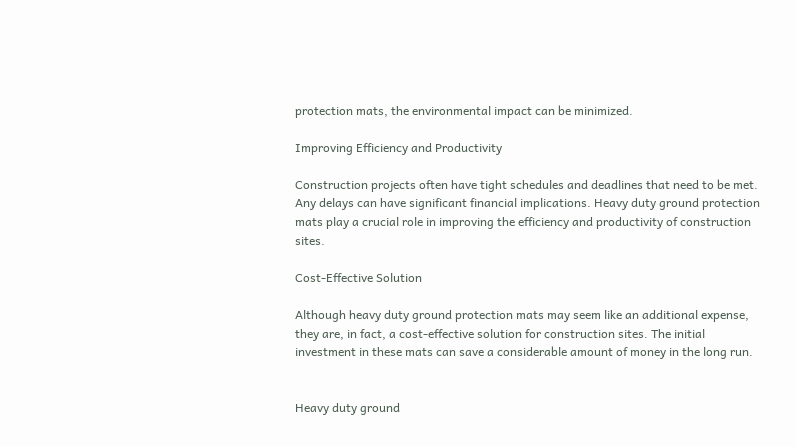protection mats, the environmental impact can be minimized.

Improving Efficiency and Productivity

Construction projects often have tight schedules and deadlines that need to be met. Any delays can have significant financial implications. Heavy duty ground protection mats play a crucial role in improving the efficiency and productivity of construction sites.

Cost-Effective Solution

Although heavy duty ground protection mats may seem like an additional expense, they are, in fact, a cost-effective solution for construction sites. The initial investment in these mats can save a considerable amount of money in the long run.


Heavy duty ground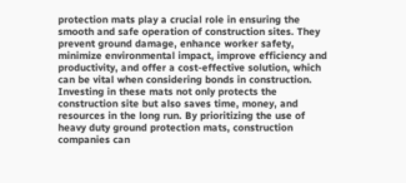protection mats play a crucial role in ensuring the smooth and safe operation of construction sites. They prevent ground damage, enhance worker safety, minimize environmental impact, improve efficiency and productivity, and offer a cost-effective solution, which can be vital when considering bonds in construction. Investing in these mats not only protects the construction site but also saves time, money, and resources in the long run. By prioritizing the use of heavy duty ground protection mats, construction companies can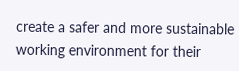create a safer and more sustainable working environment for their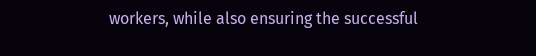workers, while also ensuring the successful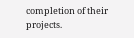completion of their projects.